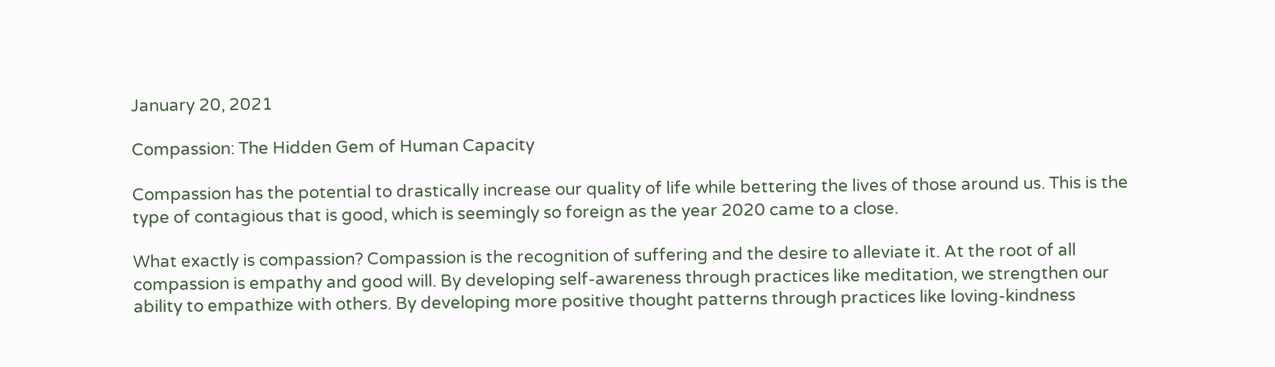January 20, 2021

Compassion: The Hidden Gem of Human Capacity

Compassion has the potential to drastically increase our quality of life while bettering the lives of those around us. This is the type of contagious that is good, which is seemingly so foreign as the year 2020 came to a close.

What exactly is compassion? Compassion is the recognition of suffering and the desire to alleviate it. At the root of all compassion is empathy and good will. By developing self-awareness through practices like meditation, we strengthen our ability to empathize with others. By developing more positive thought patterns through practices like loving-kindness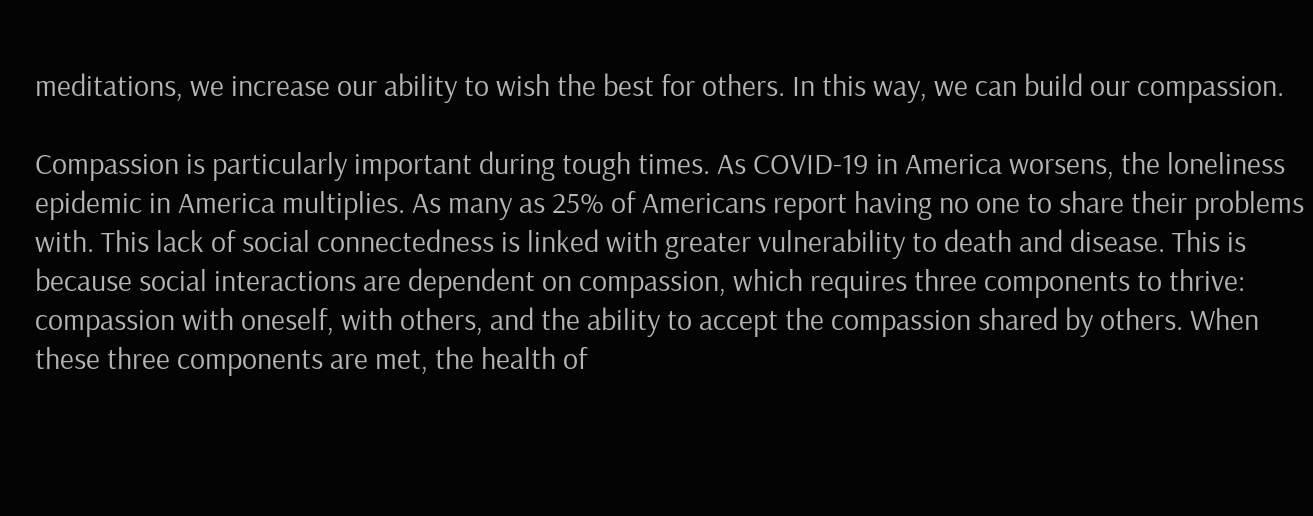meditations, we increase our ability to wish the best for others. In this way, we can build our compassion.

Compassion is particularly important during tough times. As COVID-19 in America worsens, the loneliness epidemic in America multiplies. As many as 25% of Americans report having no one to share their problems with. This lack of social connectedness is linked with greater vulnerability to death and disease. This is because social interactions are dependent on compassion, which requires three components to thrive: compassion with oneself, with others, and the ability to accept the compassion shared by others. When these three components are met, the health of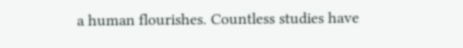a human flourishes. Countless studies have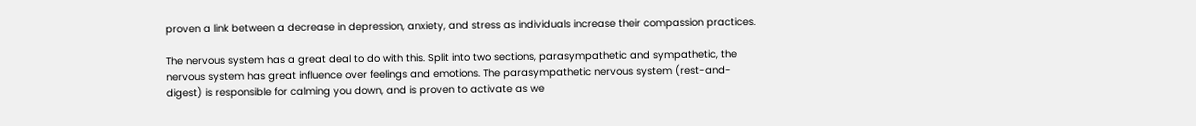proven a link between a decrease in depression, anxiety, and stress as individuals increase their compassion practices.

The nervous system has a great deal to do with this. Split into two sections, parasympathetic and sympathetic, the nervous system has great influence over feelings and emotions. The parasympathetic nervous system (rest-and-digest) is responsible for calming you down, and is proven to activate as we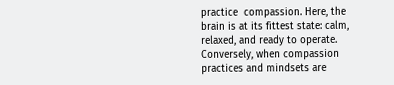practice  compassion. Here, the brain is at its fittest state: calm, relaxed, and ready to operate. Conversely, when compassion practices and mindsets are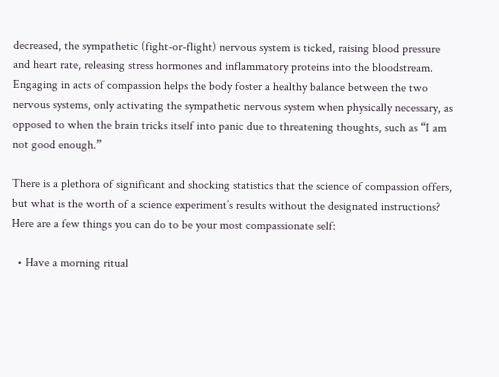decreased, the sympathetic (fight-or-flight) nervous system is ticked, raising blood pressure and heart rate, releasing stress hormones and inflammatory proteins into the bloodstream. Engaging in acts of compassion helps the body foster a healthy balance between the two nervous systems, only activating the sympathetic nervous system when physically necessary, as opposed to when the brain tricks itself into panic due to threatening thoughts, such as “I am not good enough.”

There is a plethora of significant and shocking statistics that the science of compassion offers, but what is the worth of a science experiment’s results without the designated instructions? Here are a few things you can do to be your most compassionate self:

  • Have a morning ritual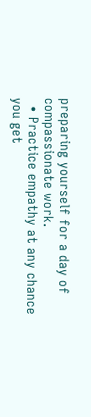preparing yourself for a day of compassionate work.
  • Practice empathy at any chance you get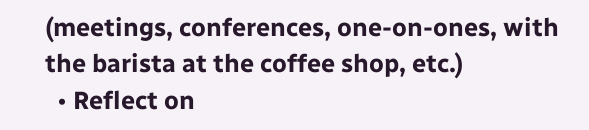(meetings, conferences, one-on-ones, with the barista at the coffee shop, etc.)
  • Reflect on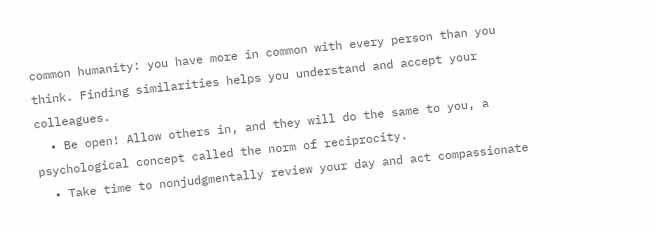common humanity: you have more in common with every person than you think. Finding similarities helps you understand and accept your colleagues.
  • Be open! Allow others in, and they will do the same to you, a psychological concept called the norm of reciprocity.
  • Take time to nonjudgmentally review your day and act compassionate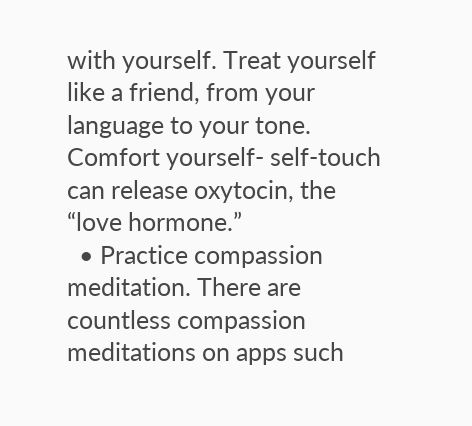with yourself. Treat yourself like a friend, from your language to your tone. Comfort yourself- self-touch can release oxytocin, the “love hormone.”
  • Practice compassion meditation. There are countless compassion meditations on apps such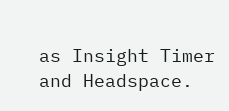as Insight Timer and Headspace.